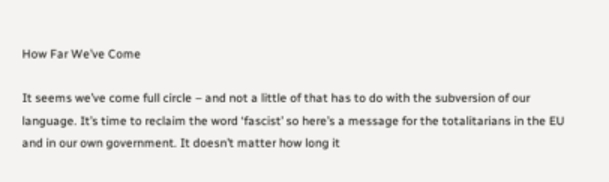How Far We’ve Come

It seems we’ve come full circle – and not a little of that has to do with the subversion of our language. It’s time to reclaim the word ‘fascist’ so here’s a message for the totalitarians in the EU and in our own government. It doesn’t matter how long it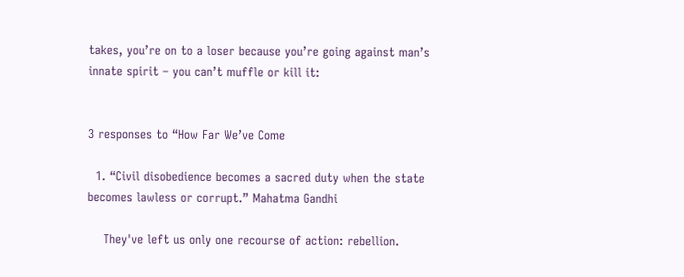takes, you’re on to a loser because you’re going against man’s innate spirit – you can’t muffle or kill it:


3 responses to “How Far We’ve Come

  1. “Civil disobedience becomes a sacred duty when the state becomes lawless or corrupt.” Mahatma Gandhi

    They've left us only one recourse of action: rebellion.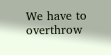We have to overthrow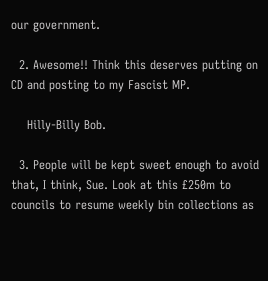our government.

  2. Awesome!! Think this deserves putting on CD and posting to my Fascist MP.

    Hilly-Billy Bob.

  3. People will be kept sweet enough to avoid that, I think, Sue. Look at this £250m to councils to resume weekly bin collections as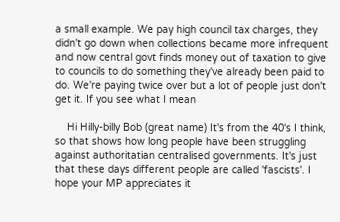a small example. We pay high council tax charges, they didn't go down when collections became more infrequent and now central govt finds money out of taxation to give to councils to do something they've already been paid to do. We're paying twice over but a lot of people just don't get it. If you see what I mean

    Hi Hilly-billy Bob (great name) It's from the 40's I think, so that shows how long people have been struggling against authoritatian centralised governments. It's just that these days different people are called 'fascists'. I hope your MP appreciates it